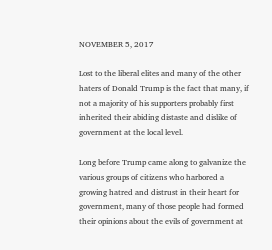NOVEMBER 5, 2017

Lost to the liberal elites and many of the other haters of Donald Trump is the fact that many, if not a majority of his supporters probably first inherited their abiding distaste and dislike of government at the local level.

Long before Trump came along to galvanize the various groups of citizens who harbored a growing hatred and distrust in their heart for government, many of those people had formed their opinions about the evils of government at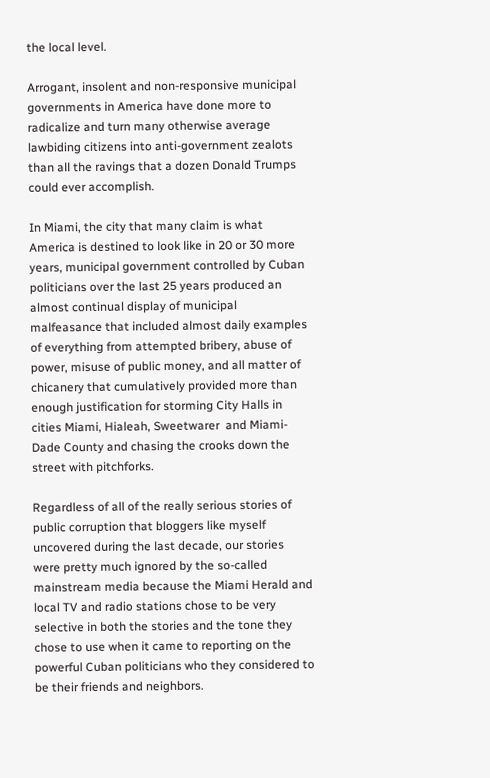the local level.

Arrogant, insolent and non-responsive municipal governments in America have done more to radicalize and turn many otherwise average lawbiding citizens into anti-government zealots than all the ravings that a dozen Donald Trumps could ever accomplish.

In Miami, the city that many claim is what America is destined to look like in 20 or 30 more years, municipal government controlled by Cuban politicians over the last 25 years produced an almost continual display of municipal malfeasance that included almost daily examples of everything from attempted bribery, abuse of power, misuse of public money, and all matter of chicanery that cumulatively provided more than enough justification for storming City Halls in cities Miami, Hialeah, Sweetwarer  and Miami-Dade County and chasing the crooks down the street with pitchforks.

Regardless of all of the really serious stories of public corruption that bloggers like myself uncovered during the last decade, our stories were pretty much ignored by the so-called mainstream media because the Miami Herald and local TV and radio stations chose to be very selective in both the stories and the tone they chose to use when it came to reporting on the powerful Cuban politicians who they considered to be their friends and neighbors.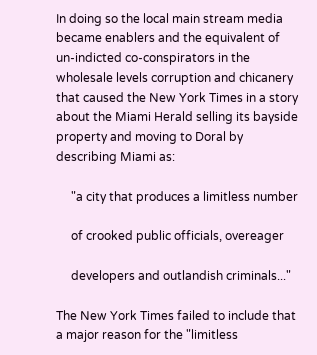In doing so the local main stream media became enablers and the equivalent of un-indicted co-conspirators in the wholesale levels corruption and chicanery that caused the New York Times in a story about the Miami Herald selling its bayside property and moving to Doral by describing Miami as:

     "a city that produces a limitless number

     of crooked public officials, overeager

     developers and outlandish criminals..."

The New York Times failed to include that a major reason for the "limitless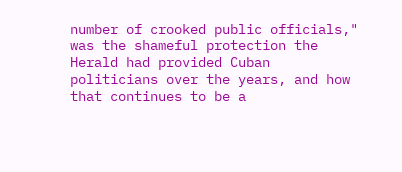number of crooked public officials," was the shameful protection the Herald had provided Cuban politicians over the years, and how that continues to be a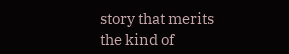story that merits the kind of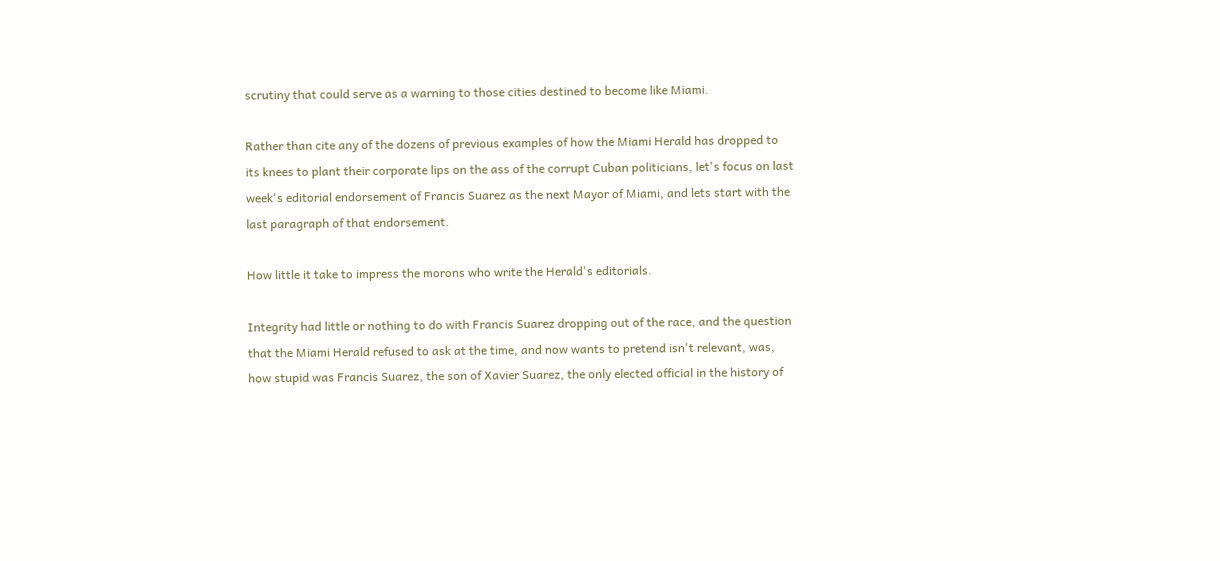scrutiny that could serve as a warning to those cities destined to become like Miami.

Rather than cite any of the dozens of previous examples of how the Miami Herald has dropped to its knees to plant their corporate lips on the ass of the corrupt Cuban politicians, let's focus on last week's editorial endorsement of Francis Suarez as the next Mayor of Miami, and lets start with the last paragraph of that endorsement.

How little it take to impress the morons who write the Herald's editorials.

Integrity had little or nothing to do with Francis Suarez dropping out of the race, and the question that the Miami Herald refused to ask at the time, and now wants to pretend isn't relevant, was, how stupid was Francis Suarez, the son of Xavier Suarez, the only elected official in the history of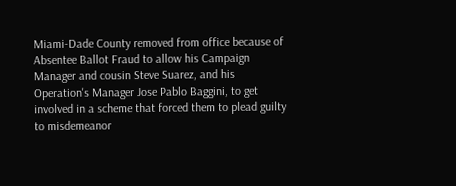Miami-Dade County removed from office because of Absentee Ballot Fraud to allow his Campaign Manager and cousin Steve Suarez, and his Operation's Manager Jose Pablo Baggini, to get involved in a scheme that forced them to plead guilty to misdemeanor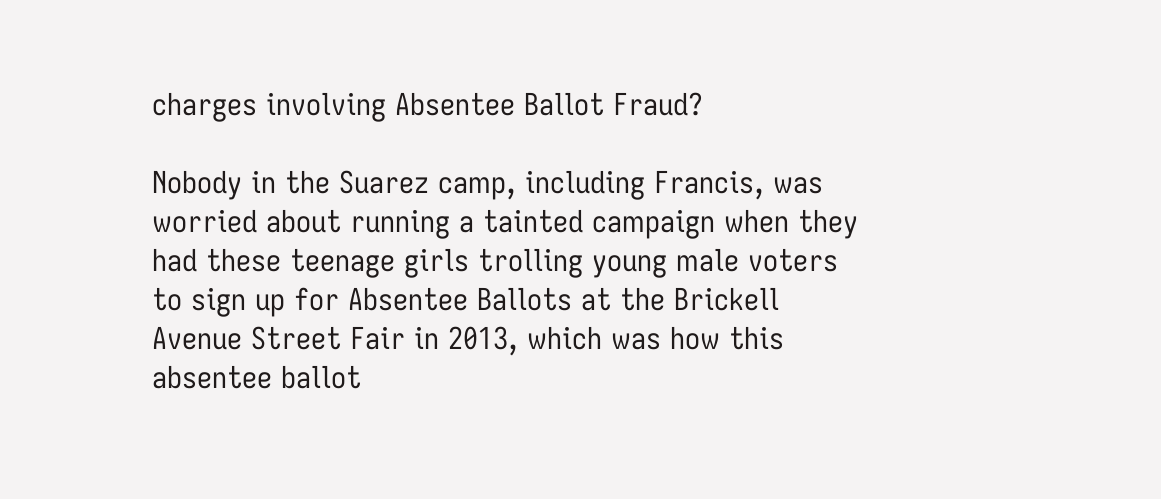charges involving Absentee Ballot Fraud?

Nobody in the Suarez camp, including Francis, was worried about running a tainted campaign when they had these teenage girls trolling young male voters to sign up for Absentee Ballots at the Brickell Avenue Street Fair in 2013, which was how this absentee ballot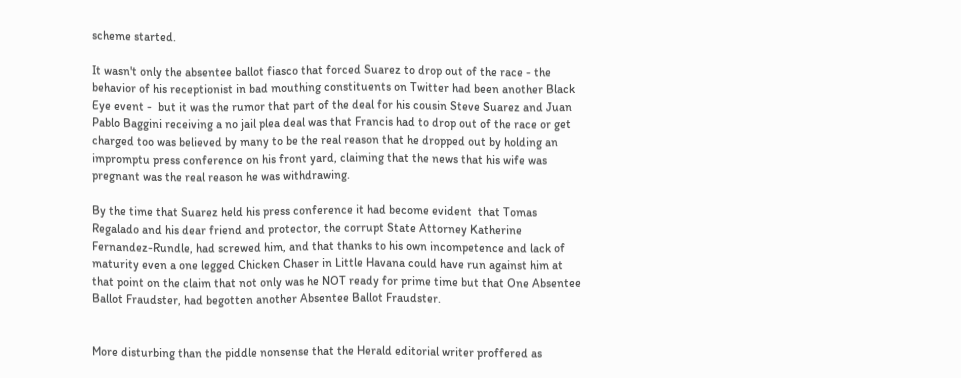scheme started.

It wasn't only the absentee ballot fiasco that forced Suarez to drop out of the race - the behavior of his receptionist in bad mouthing constituents on Twitter had been another Black Eye event -  but it was the rumor that part of the deal for his cousin Steve Suarez and Juan Pablo Baggini receiving a no jail plea deal was that Francis had to drop out of the race or get charged too was believed by many to be the real reason that he dropped out by holding an impromptu press conference on his front yard, claiming that the news that his wife was pregnant was the real reason he was withdrawing.

By the time that Suarez held his press conference it had become evident  that Tomas Regalado and his dear friend and protector, the corrupt State Attorney Katherine Fernandez-Rundle, had screwed him, and that thanks to his own incompetence and lack of maturity even a one legged Chicken Chaser in Little Havana could have run against him at that point on the claim that not only was he NOT ready for prime time but that One Absentee Ballot Fraudster, had begotten another Absentee Ballot Fraudster.


More disturbing than the piddle nonsense that the Herald editorial writer proffered as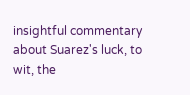insightful commentary about Suarez's luck, to wit, the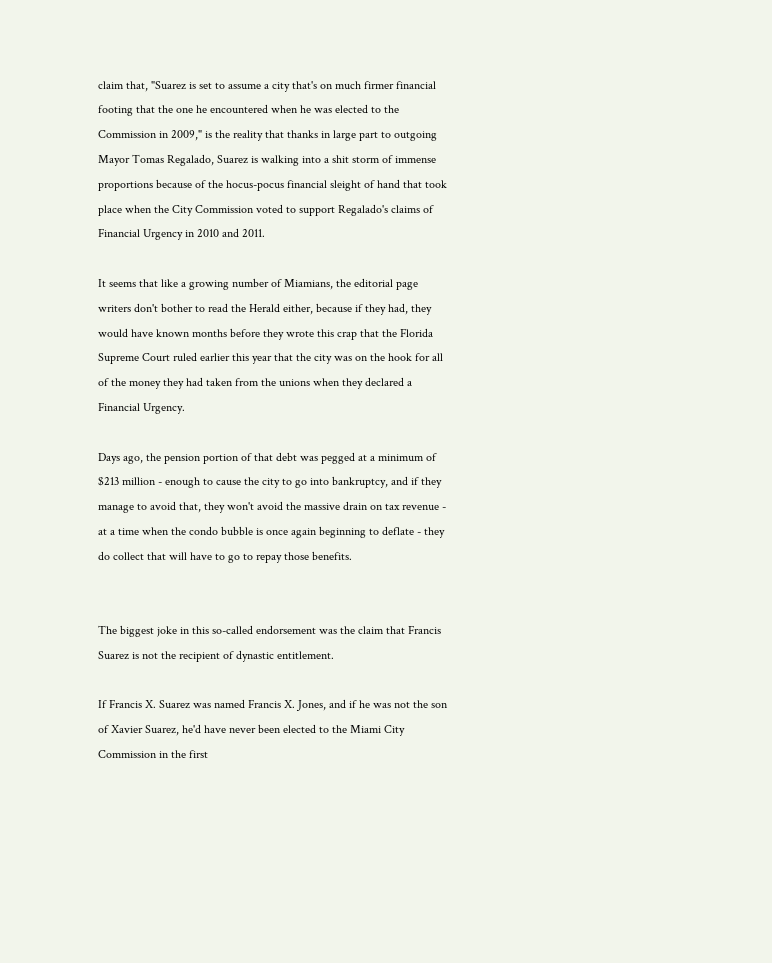claim that, "Suarez is set to assume a city that's on much firmer financial footing that the one he encountered when he was elected to the Commission in 2009," is the reality that thanks in large part to outgoing Mayor Tomas Regalado, Suarez is walking into a shit storm of immense proportions because of the hocus-pocus financial sleight of hand that took place when the City Commission voted to support Regalado's claims of Financial Urgency in 2010 and 2011.

It seems that like a growing number of Miamians, the editorial page writers don't bother to read the Herald either, because if they had, they would have known months before they wrote this crap that the Florida Supreme Court ruled earlier this year that the city was on the hook for all of the money they had taken from the unions when they declared a Financial Urgency.

Days ago, the pension portion of that debt was pegged at a minimum of $213 million - enough to cause the city to go into bankruptcy, and if they manage to avoid that, they won't avoid the massive drain on tax revenue - at a time when the condo bubble is once again beginning to deflate - they do collect that will have to go to repay those benefits.


The biggest joke in this so-called endorsement was the claim that Francis Suarez is not the recipient of dynastic entitlement.

If Francis X. Suarez was named Francis X. Jones, and if he was not the son of Xavier Suarez, he'd have never been elected to the Miami City Commission in the first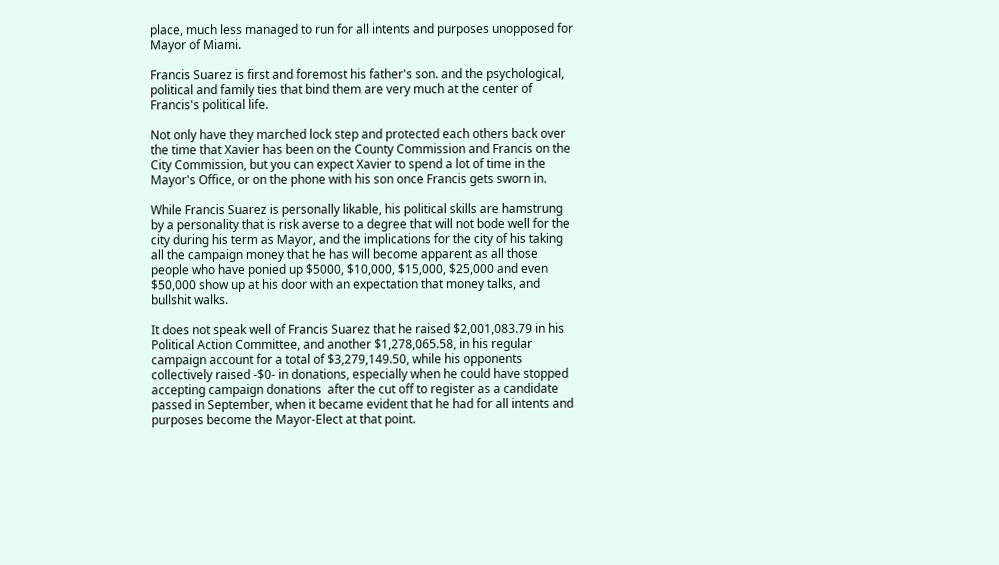place, much less managed to run for all intents and purposes unopposed for Mayor of Miami.

Francis Suarez is first and foremost his father's son. and the psychological, political and family ties that bind them are very much at the center of Francis's political life.

Not only have they marched lock step and protected each others back over the time that Xavier has been on the County Commission and Francis on the City Commission, but you can expect Xavier to spend a lot of time in the Mayor's Office, or on the phone with his son once Francis gets sworn in.

While Francis Suarez is personally likable, his political skills are hamstrung by a personality that is risk averse to a degree that will not bode well for the city during his term as Mayor, and the implications for the city of his taking all the campaign money that he has will become apparent as all those people who have ponied up $5000, $10,000, $15,000, $25,000 and even $50,000 show up at his door with an expectation that money talks, and bullshit walks.

It does not speak well of Francis Suarez that he raised $2,001,083.79 in his Political Action Committee, and another $1,278,065.58, in his regular campaign account for a total of $3,279,149.50, while his opponents collectively raised -$0- in donations, especially when he could have stopped accepting campaign donations  after the cut off to register as a candidate passed in September, when it became evident that he had for all intents and purposes become the Mayor-Elect at that point.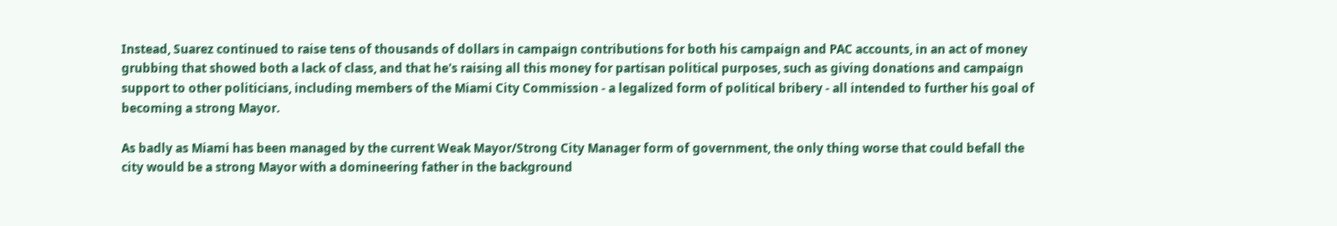Instead, Suarez continued to raise tens of thousands of dollars in campaign contributions for both his campaign and PAC accounts, in an act of money grubbing that showed both a lack of class, and that he's raising all this money for partisan political purposes, such as giving donations and campaign support to other politicians, including members of the Miami City Commission - a legalized form of political bribery - all intended to further his goal of becoming a strong Mayor.

As badly as Miami has been managed by the current Weak Mayor/Strong City Manager form of government, the only thing worse that could befall the city would be a strong Mayor with a domineering father in the background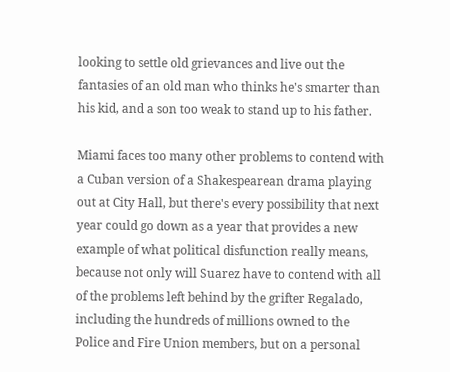looking to settle old grievances and live out the fantasies of an old man who thinks he's smarter than his kid, and a son too weak to stand up to his father.

Miami faces too many other problems to contend with a Cuban version of a Shakespearean drama playing out at City Hall, but there's every possibility that next year could go down as a year that provides a new example of what political disfunction really means, because not only will Suarez have to contend with all of the problems left behind by the grifter Regalado, including the hundreds of millions owned to the Police and Fire Union members, but on a personal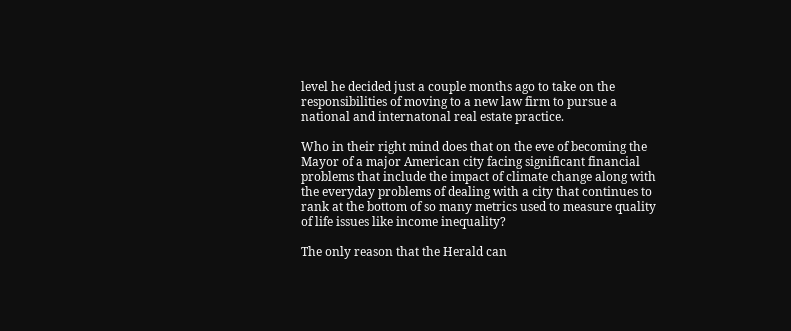level he decided just a couple months ago to take on the responsibilities of moving to a new law firm to pursue a national and internatonal real estate practice.

Who in their right mind does that on the eve of becoming the Mayor of a major American city facing significant financial problems that include the impact of climate change along with the everyday problems of dealing with a city that continues to rank at the bottom of so many metrics used to measure quality of life issues like income inequality?

The only reason that the Herald can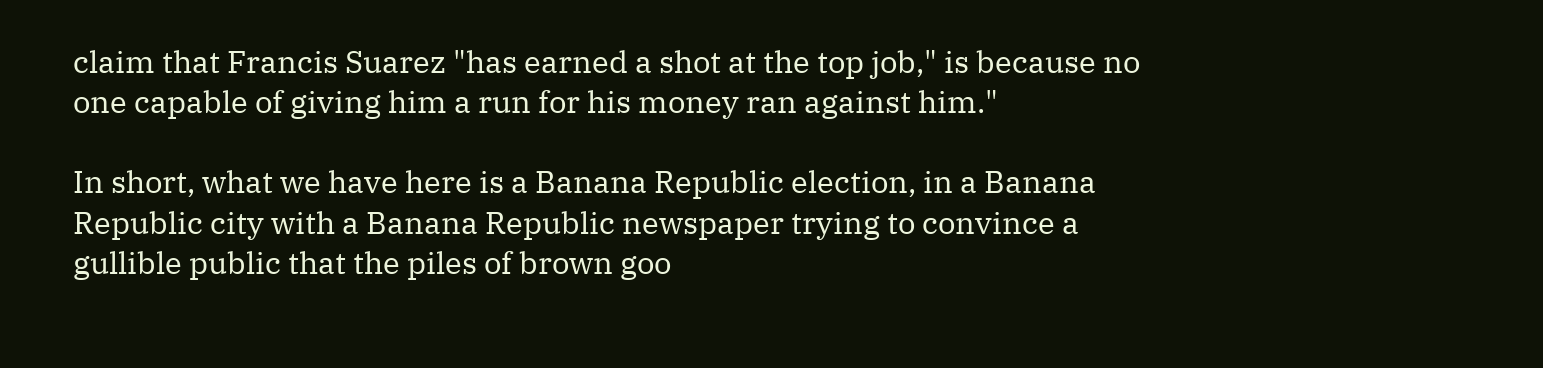claim that Francis Suarez "has earned a shot at the top job," is because no one capable of giving him a run for his money ran against him."

In short, what we have here is a Banana Republic election, in a Banana Republic city with a Banana Republic newspaper trying to convince a gullible public that the piles of brown goo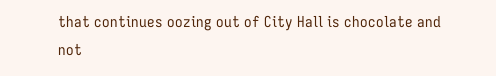that continues oozing out of City Hall is chocolate and not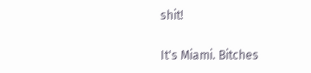shit!

It's Miami. Bitches